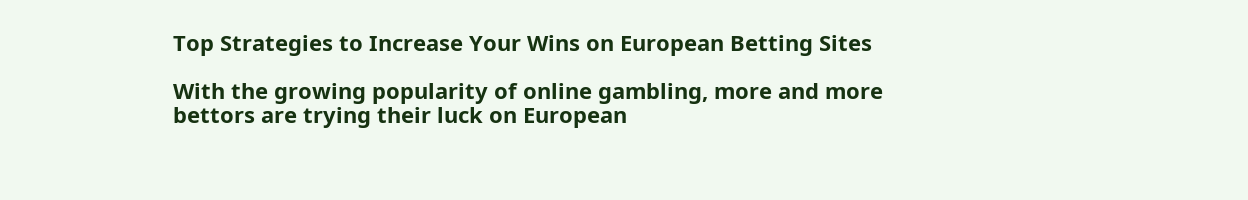Top Strategies to Increase Your Wins on European Betting Sites

With the growing popularity of online gambling, more and more bettors are trying their luck on European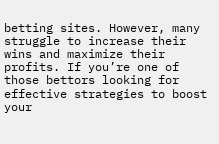betting sites. However, many struggle to increase their wins and maximize their profits. If you’re one of those bettors looking for effective strategies to boost your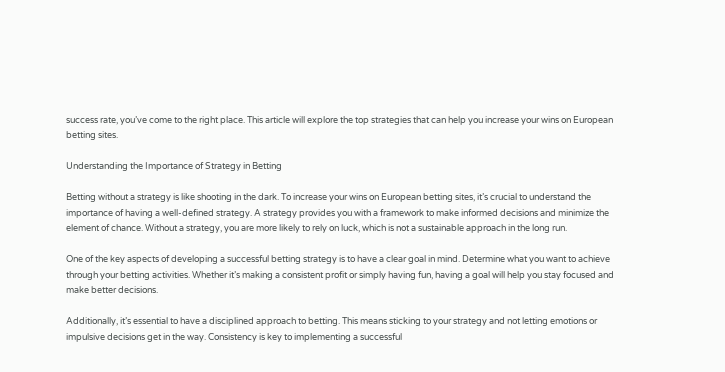success rate, you’ve come to the right place. This article will explore the top strategies that can help you increase your wins on European betting sites.

Understanding the Importance of Strategy in Betting

Betting without a strategy is like shooting in the dark. To increase your wins on European betting sites, it’s crucial to understand the importance of having a well-defined strategy. A strategy provides you with a framework to make informed decisions and minimize the element of chance. Without a strategy, you are more likely to rely on luck, which is not a sustainable approach in the long run.

One of the key aspects of developing a successful betting strategy is to have a clear goal in mind. Determine what you want to achieve through your betting activities. Whether it’s making a consistent profit or simply having fun, having a goal will help you stay focused and make better decisions.

Additionally, it’s essential to have a disciplined approach to betting. This means sticking to your strategy and not letting emotions or impulsive decisions get in the way. Consistency is key to implementing a successful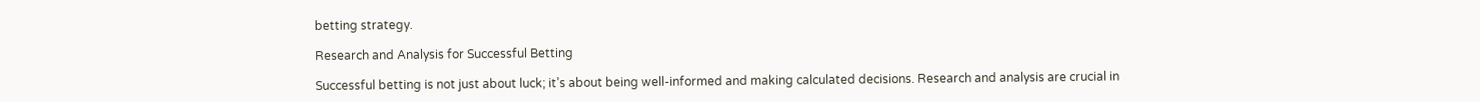betting strategy.

Research and Analysis for Successful Betting

Successful betting is not just about luck; it’s about being well-informed and making calculated decisions. Research and analysis are crucial in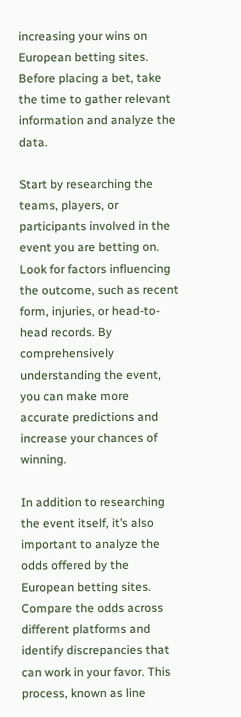increasing your wins on European betting sites. Before placing a bet, take the time to gather relevant information and analyze the data.

Start by researching the teams, players, or participants involved in the event you are betting on. Look for factors influencing the outcome, such as recent form, injuries, or head-to-head records. By comprehensively understanding the event, you can make more accurate predictions and increase your chances of winning.

In addition to researching the event itself, it’s also important to analyze the odds offered by the European betting sites. Compare the odds across different platforms and identify discrepancies that can work in your favor. This process, known as line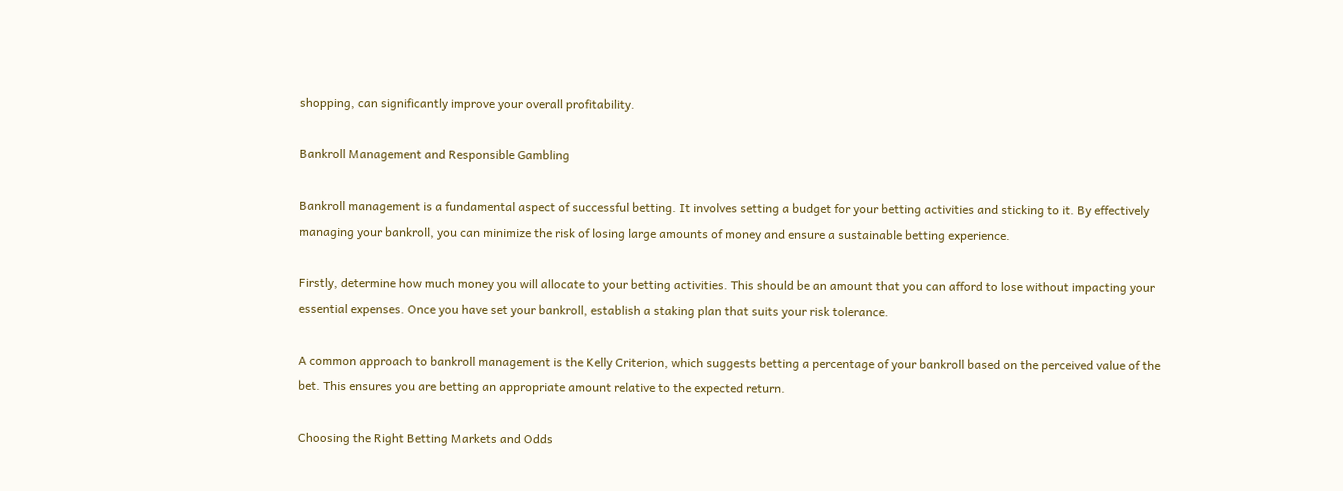shopping, can significantly improve your overall profitability.

Bankroll Management and Responsible Gambling

Bankroll management is a fundamental aspect of successful betting. It involves setting a budget for your betting activities and sticking to it. By effectively managing your bankroll, you can minimize the risk of losing large amounts of money and ensure a sustainable betting experience.

Firstly, determine how much money you will allocate to your betting activities. This should be an amount that you can afford to lose without impacting your essential expenses. Once you have set your bankroll, establish a staking plan that suits your risk tolerance.

A common approach to bankroll management is the Kelly Criterion, which suggests betting a percentage of your bankroll based on the perceived value of the bet. This ensures you are betting an appropriate amount relative to the expected return.

Choosing the Right Betting Markets and Odds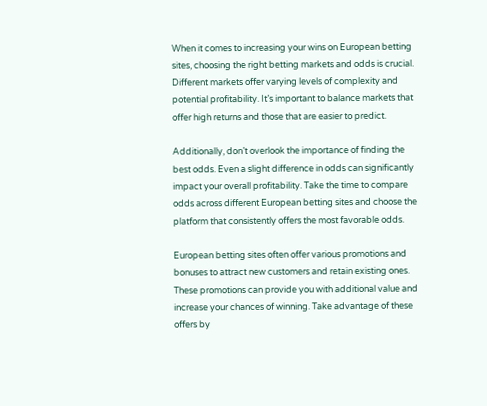When it comes to increasing your wins on European betting sites, choosing the right betting markets and odds is crucial. Different markets offer varying levels of complexity and potential profitability. It’s important to balance markets that offer high returns and those that are easier to predict.

Additionally, don’t overlook the importance of finding the best odds. Even a slight difference in odds can significantly impact your overall profitability. Take the time to compare odds across different European betting sites and choose the platform that consistently offers the most favorable odds.

European betting sites often offer various promotions and bonuses to attract new customers and retain existing ones. These promotions can provide you with additional value and increase your chances of winning. Take advantage of these offers by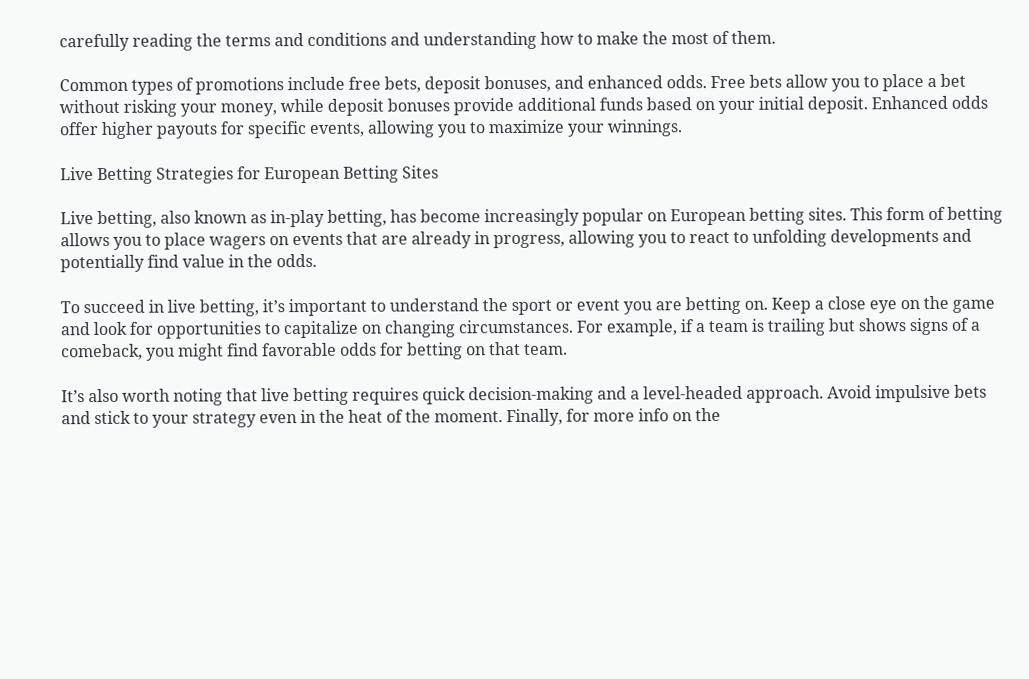carefully reading the terms and conditions and understanding how to make the most of them.

Common types of promotions include free bets, deposit bonuses, and enhanced odds. Free bets allow you to place a bet without risking your money, while deposit bonuses provide additional funds based on your initial deposit. Enhanced odds offer higher payouts for specific events, allowing you to maximize your winnings.

Live Betting Strategies for European Betting Sites

Live betting, also known as in-play betting, has become increasingly popular on European betting sites. This form of betting allows you to place wagers on events that are already in progress, allowing you to react to unfolding developments and potentially find value in the odds.

To succeed in live betting, it’s important to understand the sport or event you are betting on. Keep a close eye on the game and look for opportunities to capitalize on changing circumstances. For example, if a team is trailing but shows signs of a comeback, you might find favorable odds for betting on that team.

It’s also worth noting that live betting requires quick decision-making and a level-headed approach. Avoid impulsive bets and stick to your strategy even in the heat of the moment. Finally, for more info on the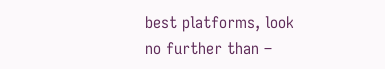best platforms, look no further than –